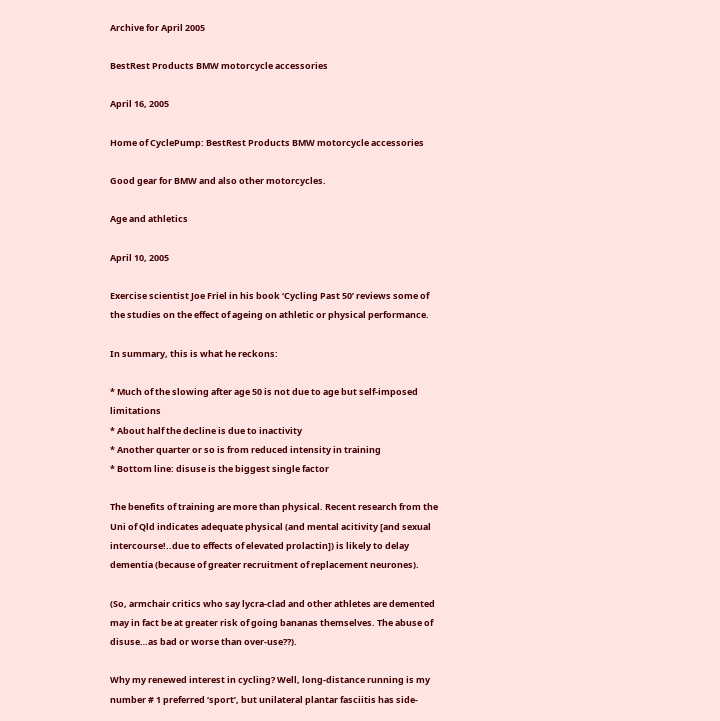Archive for April 2005

BestRest Products BMW motorcycle accessories

April 16, 2005

Home of CyclePump: BestRest Products BMW motorcycle accessories

Good gear for BMW and also other motorcycles.

Age and athletics

April 10, 2005

Exercise scientist Joe Friel in his book ‘Cycling Past 50’ reviews some of the studies on the effect of ageing on athletic or physical performance.

In summary, this is what he reckons:

* Much of the slowing after age 50 is not due to age but self-imposed limitations
* About half the decline is due to inactivity
* Another quarter or so is from reduced intensity in training
* Bottom line: disuse is the biggest single factor

The benefits of training are more than physical. Recent research from the Uni of Qld indicates adequate physical (and mental acitivity [and sexual intercourse!..due to effects of elevated prolactin]) is likely to delay dementia (because of greater recruitment of replacement neurones).

(So, armchair critics who say lycra-clad and other athletes are demented may in fact be at greater risk of going bananas themselves. The abuse of disuse…as bad or worse than over-use??).

Why my renewed interest in cycling? Well, long-distance running is my number # 1 preferred ‘sport’, but unilateral plantar fasciitis has side-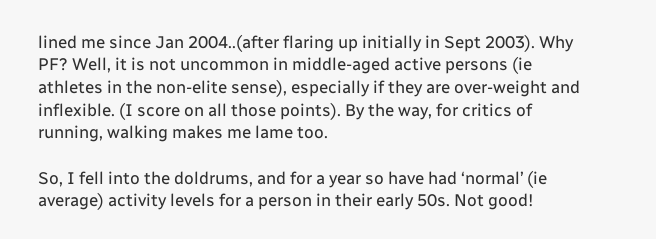lined me since Jan 2004..(after flaring up initially in Sept 2003). Why PF? Well, it is not uncommon in middle-aged active persons (ie athletes in the non-elite sense), especially if they are over-weight and inflexible. (I score on all those points). By the way, for critics of running, walking makes me lame too.

So, I fell into the doldrums, and for a year so have had ‘normal’ (ie average) activity levels for a person in their early 50s. Not good!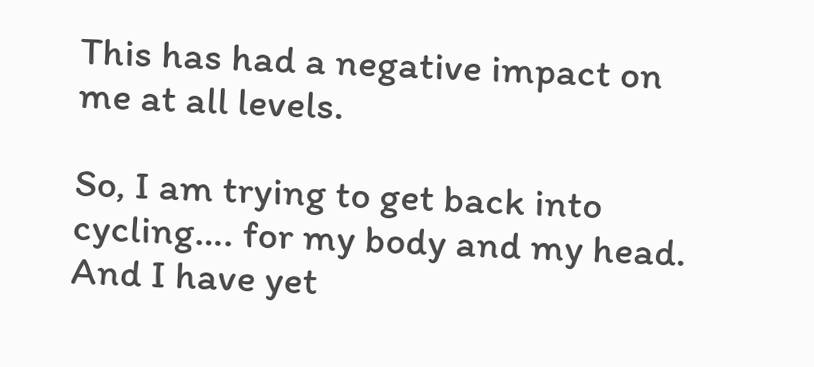This has had a negative impact on me at all levels.

So, I am trying to get back into cycling…. for my body and my head. And I have yet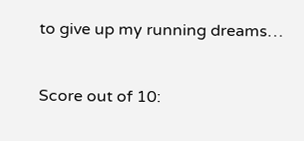to give up my running dreams…


Score out of 10: